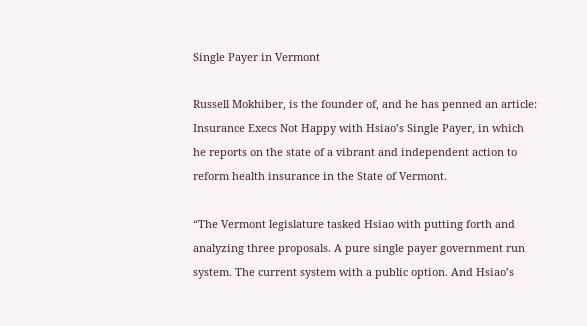Single Payer in Vermont

Russell Mokhiber, is the founder of, and he has penned an article: Insurance Execs Not Happy with Hsiao’s Single Payer, in which he reports on the state of a vibrant and independent action to reform health insurance in the State of Vermont.

“The Vermont legislature tasked Hsiao with putting forth and analyzing three proposals. A pure single payer government run system. The current system with a public option. And Hsiao’s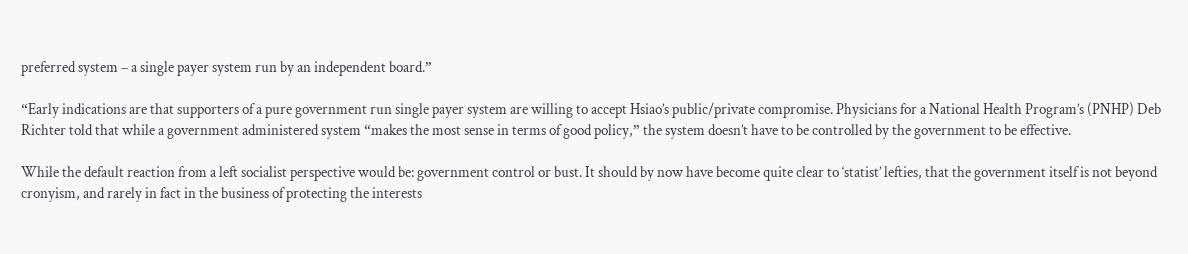preferred system – a single payer system run by an independent board.”

“Early indications are that supporters of a pure government run single payer system are willing to accept Hsiao’s public/private compromise. Physicians for a National Health Program’s (PNHP) Deb Richter told that while a government administered system “makes the most sense in terms of good policy,” the system doesn’t have to be controlled by the government to be effective.

While the default reaction from a left socialist perspective would be: government control or bust. It should by now have become quite clear to ‘statist’ lefties, that the government itself is not beyond cronyism, and rarely in fact in the business of protecting the interests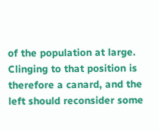of the population at large. Clinging to that position is therefore a canard, and the left should reconsider some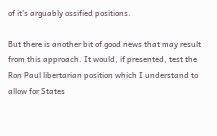of it’s arguably ossified positions.

But there is another bit of good news that may result from this approach. It would, if presented, test the Ron Paul libertarian position which I understand to allow for States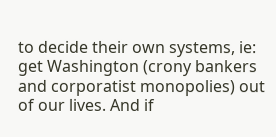to decide their own systems, ie: get Washington (crony bankers and corporatist monopolies) out of our lives. And if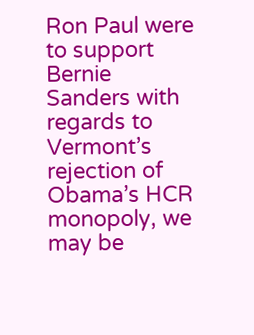Ron Paul were to support Bernie Sanders with regards to Vermont’s rejection of Obama’s HCR monopoly, we may be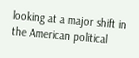looking at a major shift in the American political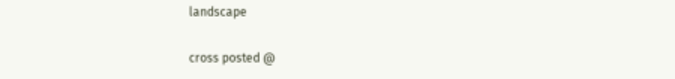landscape

cross posted @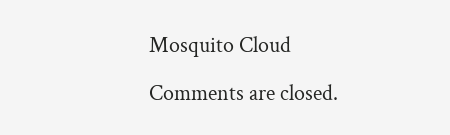Mosquito Cloud

Comments are closed.